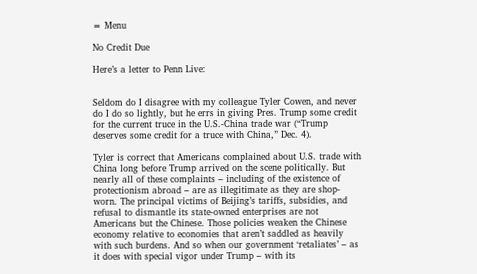≡ Menu

No Credit Due

Here’s a letter to Penn Live:


Seldom do I disagree with my colleague Tyler Cowen, and never do I do so lightly, but he errs in giving Pres. Trump some credit for the current truce in the U.S.-China trade war (“Trump deserves some credit for a truce with China,” Dec. 4).

Tyler is correct that Americans complained about U.S. trade with China long before Trump arrived on the scene politically. But nearly all of these complaints – including of the existence of protectionism abroad – are as illegitimate as they are shop-worn. The principal victims of Beijing’s tariffs, subsidies, and refusal to dismantle its state-owned enterprises are not Americans but the Chinese. Those policies weaken the Chinese economy relative to economies that aren’t saddled as heavily with such burdens. And so when our government ‘retaliates’ – as it does with special vigor under Trump – with its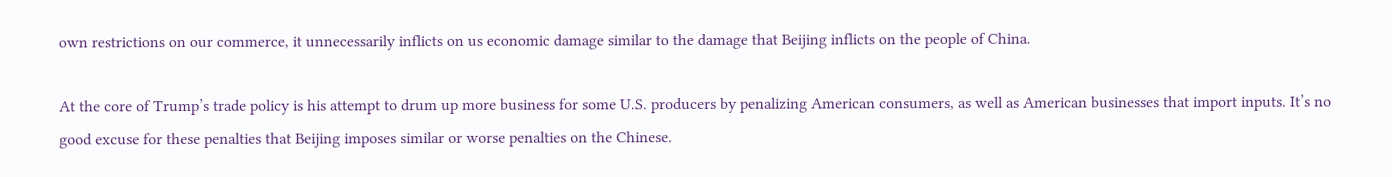own restrictions on our commerce, it unnecessarily inflicts on us economic damage similar to the damage that Beijing inflicts on the people of China.

At the core of Trump’s trade policy is his attempt to drum up more business for some U.S. producers by penalizing American consumers, as well as American businesses that import inputs. It’s no good excuse for these penalties that Beijing imposes similar or worse penalties on the Chinese.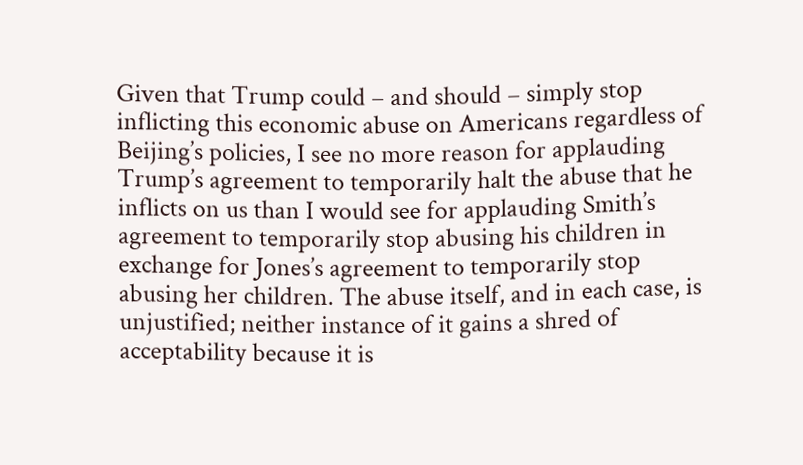Given that Trump could – and should – simply stop inflicting this economic abuse on Americans regardless of Beijing’s policies, I see no more reason for applauding Trump’s agreement to temporarily halt the abuse that he inflicts on us than I would see for applauding Smith’s agreement to temporarily stop abusing his children in exchange for Jones’s agreement to temporarily stop abusing her children. The abuse itself, and in each case, is unjustified; neither instance of it gains a shred of acceptability because it is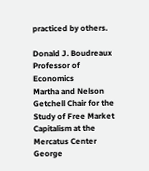practiced by others.

Donald J. Boudreaux
Professor of Economics
Martha and Nelson Getchell Chair for the Study of Free Market Capitalism at the Mercatus Center
George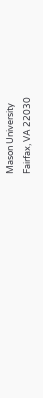Mason University
Fairfax, VA 22030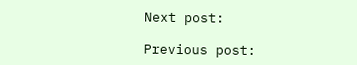Next post:

Previous post: